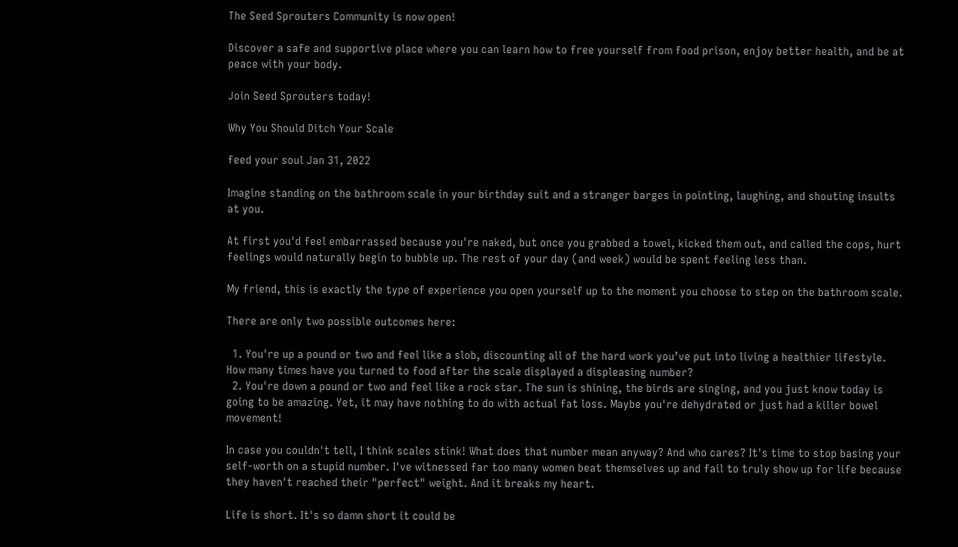The Seed Sprouters Community is now open!

Discover a safe and supportive place where you can learn how to free yourself from food prison, enjoy better health, and be at peace with your body.

Join Seed Sprouters today!

Why You Should Ditch Your Scale

feed your soul Jan 31, 2022

Imagine standing on the bathroom scale in your birthday suit and a stranger barges in pointing, laughing, and shouting insults at you.

At first you'd feel embarrassed because you're naked, but once you grabbed a towel, kicked them out, and called the cops, hurt feelings would naturally begin to bubble up. The rest of your day (and week) would be spent feeling less than.

My friend, this is exactly the type of experience you open yourself up to the moment you choose to step on the bathroom scale.

There are only two possible outcomes here:

  1. You're up a pound or two and feel like a slob, discounting all of the hard work you’ve put into living a healthier lifestyle. How many times have you turned to food after the scale displayed a displeasing number?
  2. You're down a pound or two and feel like a rock star. The sun is shining, the birds are singing, and you just know today is going to be amazing. Yet, it may have nothing to do with actual fat loss. Maybe you're dehydrated or just had a killer bowel movement!

In case you couldn't tell, I think scales stink! What does that number mean anyway? And who cares? It's time to stop basing your self-worth on a stupid number. I've witnessed far too many women beat themselves up and fail to truly show up for life because they haven't reached their "perfect" weight. And it breaks my heart.

Life is short. It's so damn short it could be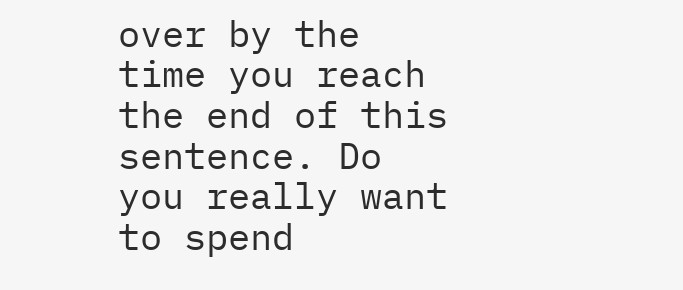over by the time you reach the end of this sentence. Do you really want to spend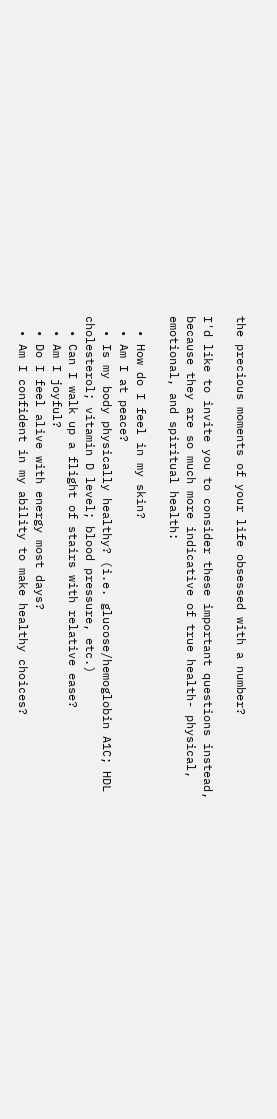the precious moments of your life obsessed with a number?

I'd like to invite you to consider these important questions instead, because they are so much more indicative of true health- physical, emotional, and spiritual health:

  • How do I feel in my skin?
  • Am I at peace?
  • Is my body physically healthy? (i.e. glucose/hemoglobin A1C; HDL cholesterol; vitamin D level; blood pressure, etc.)
  • Can I walk up a flight of stairs with relative ease?
  • Am I joyful?
  • Do I feel alive with energy most days?
  • Am I confident in my ability to make healthy choices?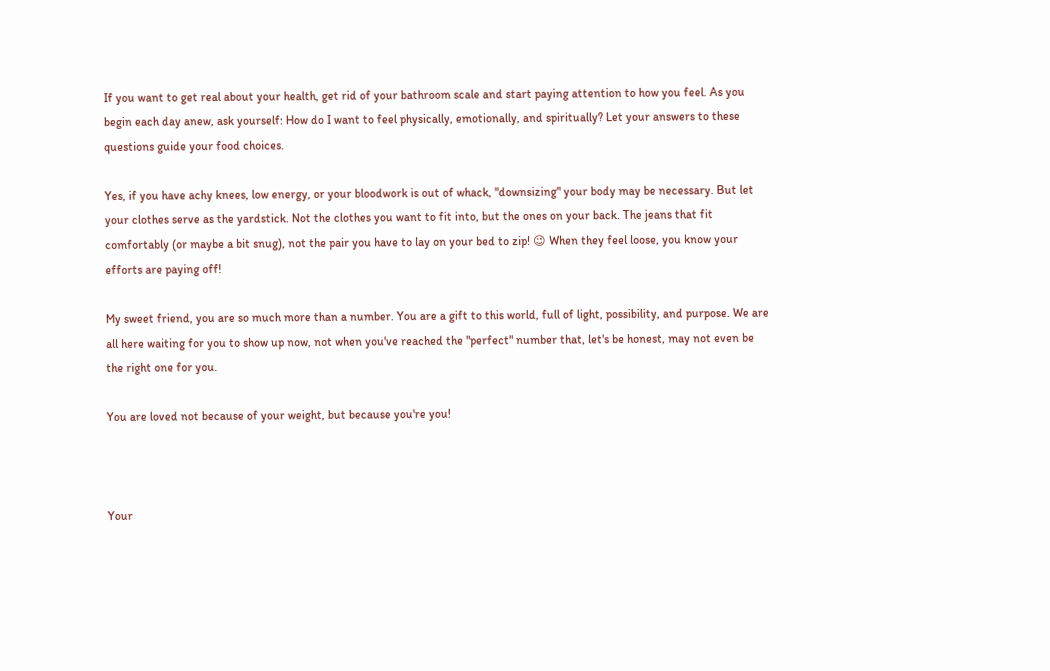If you want to get real about your health, get rid of your bathroom scale and start paying attention to how you feel. As you begin each day anew, ask yourself: How do I want to feel physically, emotionally, and spiritually? Let your answers to these questions guide your food choices.

Yes, if you have achy knees, low energy, or your bloodwork is out of whack, "downsizing" your body may be necessary. But let your clothes serve as the yardstick. Not the clothes you want to fit into, but the ones on your back. The jeans that fit comfortably (or maybe a bit snug), not the pair you have to lay on your bed to zip! 😉 When they feel loose, you know your efforts are paying off!

My sweet friend, you are so much more than a number. You are a gift to this world, full of light, possibility, and purpose. We are all here waiting for you to show up now, not when you've reached the "perfect" number that, let's be honest, may not even be the right one for you.

You are loved not because of your weight, but because you're you!



Your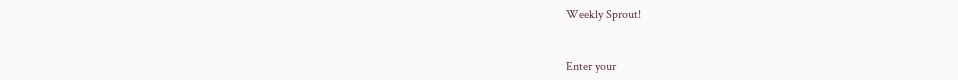Weekly Sprout!


Enter your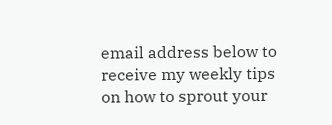email address below to receive my weekly tips on how to sprout your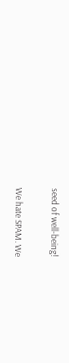seed of well-being!

We hate SPAM. We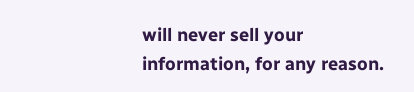will never sell your information, for any reason.